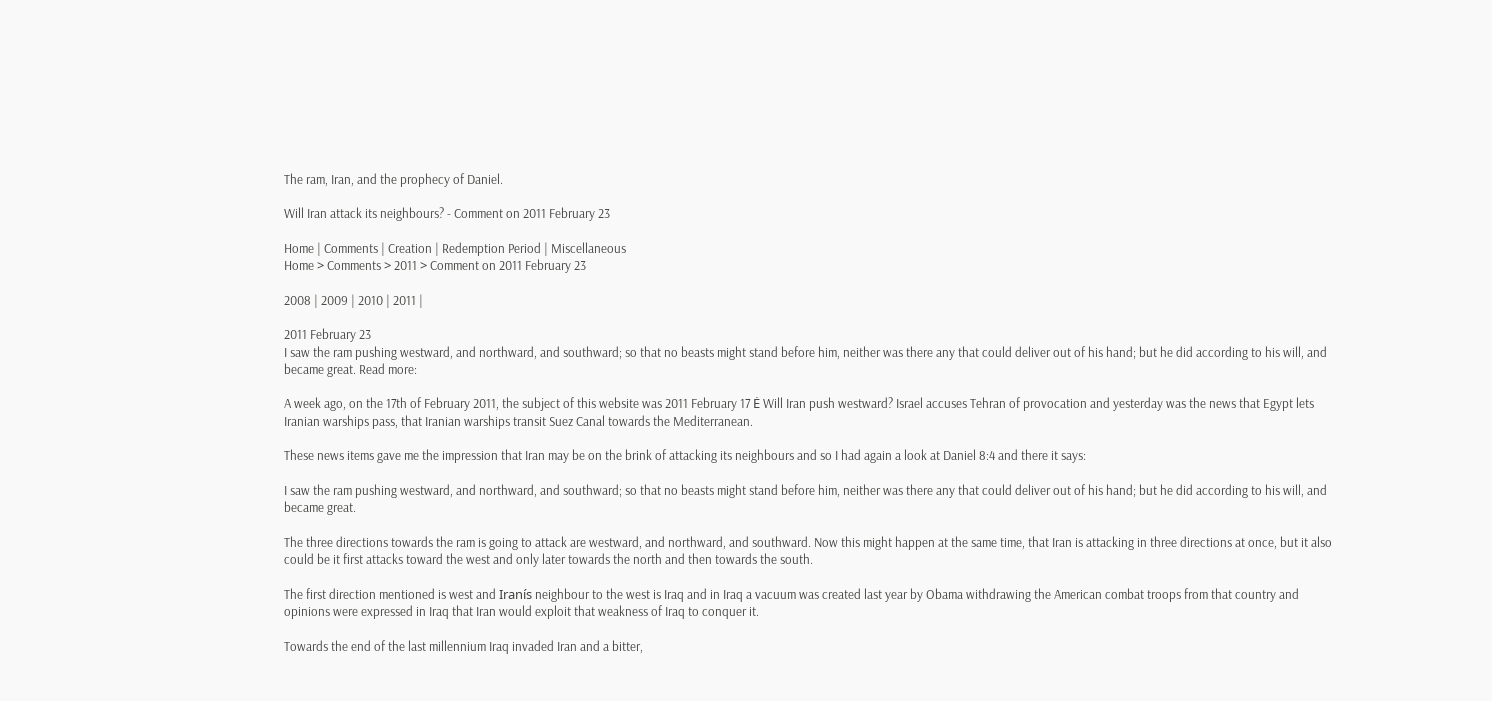The ram, Iran, and the prophecy of Daniel.

Will Iran attack its neighbours? - Comment on 2011 February 23

Home | Comments | Creation | Redemption Period | Miscellaneous
Home > Comments > 2011 > Comment on 2011 February 23

2008 | 2009 | 2010 | 2011 |

2011 February 23
I saw the ram pushing westward, and northward, and southward; so that no beasts might stand before him, neither was there any that could deliver out of his hand; but he did according to his will, and became great. Read more:

A week ago, on the 17th of February 2011, the subject of this website was 2011 February 17 Ė Will Iran push westward? Israel accuses Tehran of provocation and yesterday was the news that Egypt lets Iranian warships pass, that Iranian warships transit Suez Canal towards the Mediterranean.

These news items gave me the impression that Iran may be on the brink of attacking its neighbours and so I had again a look at Daniel 8:4 and there it says:

I saw the ram pushing westward, and northward, and southward; so that no beasts might stand before him, neither was there any that could deliver out of his hand; but he did according to his will, and became great.

The three directions towards the ram is going to attack are westward, and northward, and southward. Now this might happen at the same time, that Iran is attacking in three directions at once, but it also could be it first attacks toward the west and only later towards the north and then towards the south.

The first direction mentioned is west and Iranís neighbour to the west is Iraq and in Iraq a vacuum was created last year by Obama withdrawing the American combat troops from that country and opinions were expressed in Iraq that Iran would exploit that weakness of Iraq to conquer it.

Towards the end of the last millennium Iraq invaded Iran and a bitter,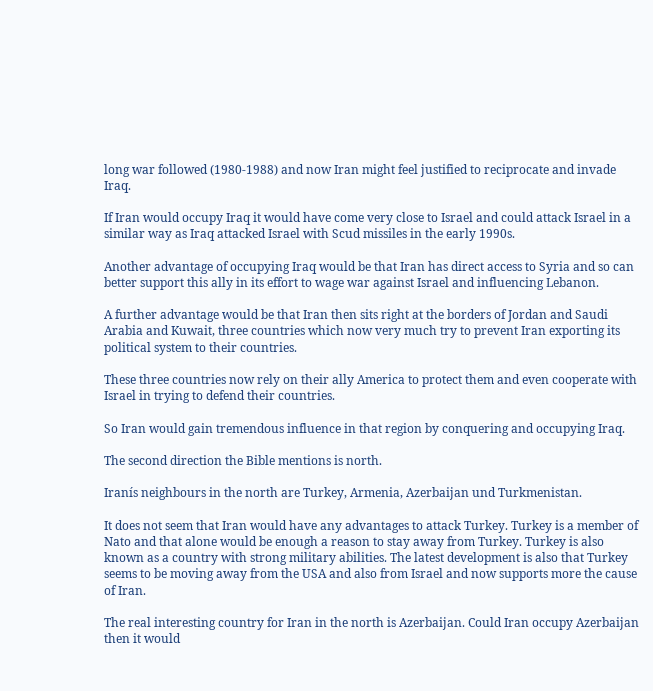long war followed (1980-1988) and now Iran might feel justified to reciprocate and invade Iraq.

If Iran would occupy Iraq it would have come very close to Israel and could attack Israel in a similar way as Iraq attacked Israel with Scud missiles in the early 1990s.

Another advantage of occupying Iraq would be that Iran has direct access to Syria and so can better support this ally in its effort to wage war against Israel and influencing Lebanon.

A further advantage would be that Iran then sits right at the borders of Jordan and Saudi Arabia and Kuwait, three countries which now very much try to prevent Iran exporting its political system to their countries.

These three countries now rely on their ally America to protect them and even cooperate with Israel in trying to defend their countries.

So Iran would gain tremendous influence in that region by conquering and occupying Iraq.

The second direction the Bible mentions is north.

Iranís neighbours in the north are Turkey, Armenia, Azerbaijan und Turkmenistan.

It does not seem that Iran would have any advantages to attack Turkey. Turkey is a member of Nato and that alone would be enough a reason to stay away from Turkey. Turkey is also known as a country with strong military abilities. The latest development is also that Turkey seems to be moving away from the USA and also from Israel and now supports more the cause of Iran.

The real interesting country for Iran in the north is Azerbaijan. Could Iran occupy Azerbaijan then it would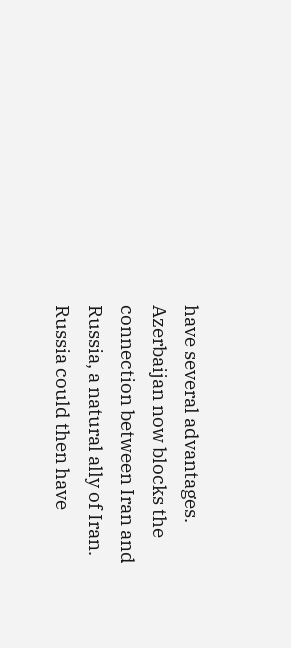have several advantages. Azerbaijan now blocks the connection between Iran and Russia, a natural ally of Iran. Russia could then have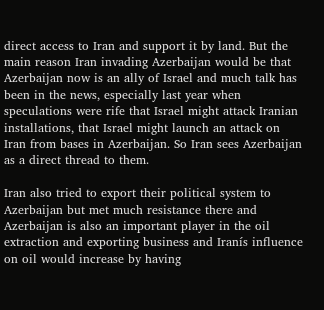direct access to Iran and support it by land. But the main reason Iran invading Azerbaijan would be that Azerbaijan now is an ally of Israel and much talk has been in the news, especially last year when speculations were rife that Israel might attack Iranian installations, that Israel might launch an attack on Iran from bases in Azerbaijan. So Iran sees Azerbaijan as a direct thread to them.

Iran also tried to export their political system to Azerbaijan but met much resistance there and Azerbaijan is also an important player in the oil extraction and exporting business and Iranís influence on oil would increase by having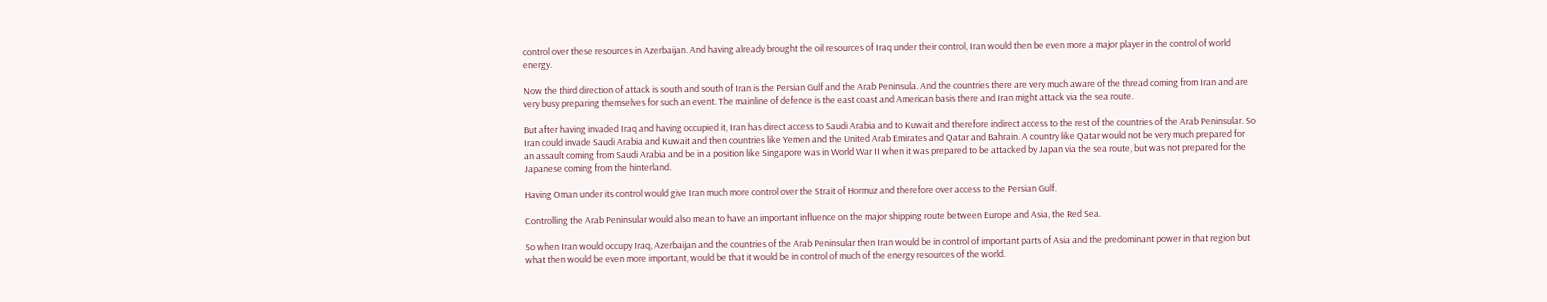control over these resources in Azerbaijan. And having already brought the oil resources of Iraq under their control, Iran would then be even more a major player in the control of world energy.

Now the third direction of attack is south and south of Iran is the Persian Gulf and the Arab Peninsula. And the countries there are very much aware of the thread coming from Iran and are very busy preparing themselves for such an event. The mainline of defence is the east coast and American basis there and Iran might attack via the sea route.

But after having invaded Iraq and having occupied it, Iran has direct access to Saudi Arabia and to Kuwait and therefore indirect access to the rest of the countries of the Arab Peninsular. So Iran could invade Saudi Arabia and Kuwait and then countries like Yemen and the United Arab Emirates and Qatar and Bahrain. A country like Qatar would not be very much prepared for an assault coming from Saudi Arabia and be in a position like Singapore was in World War II when it was prepared to be attacked by Japan via the sea route, but was not prepared for the Japanese coming from the hinterland.

Having Oman under its control would give Iran much more control over the Strait of Hormuz and therefore over access to the Persian Gulf.

Controlling the Arab Peninsular would also mean to have an important influence on the major shipping route between Europe and Asia, the Red Sea.

So when Iran would occupy Iraq, Azerbaijan and the countries of the Arab Peninsular then Iran would be in control of important parts of Asia and the predominant power in that region but what then would be even more important, would be that it would be in control of much of the energy resources of the world.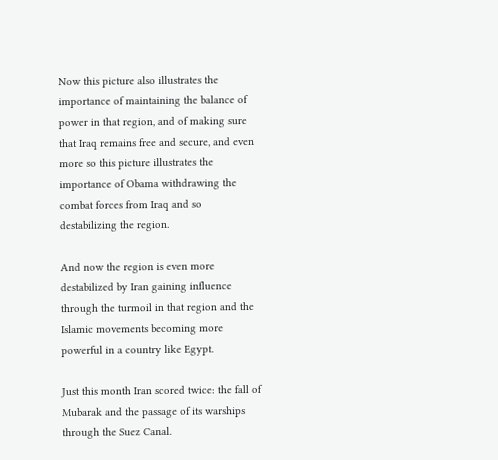Now this picture also illustrates the importance of maintaining the balance of power in that region, and of making sure that Iraq remains free and secure, and even more so this picture illustrates the importance of Obama withdrawing the combat forces from Iraq and so destabilizing the region.

And now the region is even more destabilized by Iran gaining influence through the turmoil in that region and the Islamic movements becoming more powerful in a country like Egypt.

Just this month Iran scored twice: the fall of Mubarak and the passage of its warships through the Suez Canal.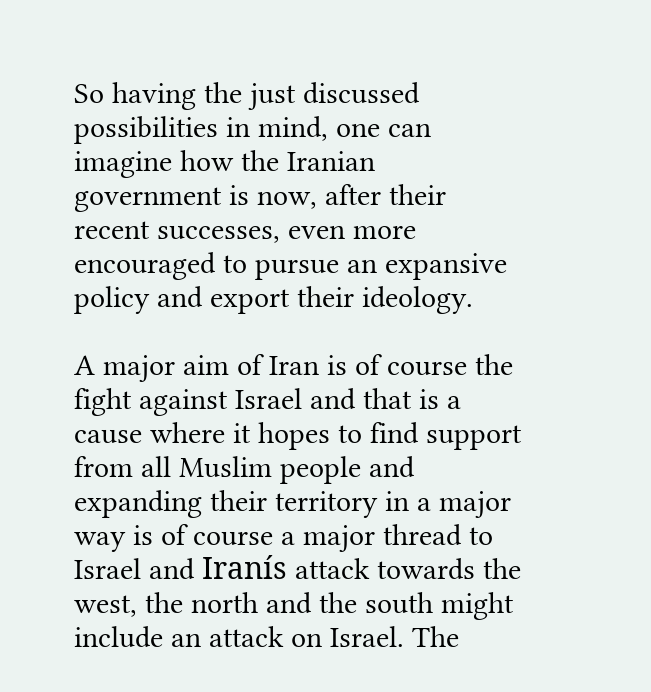So having the just discussed possibilities in mind, one can imagine how the Iranian government is now, after their recent successes, even more encouraged to pursue an expansive policy and export their ideology.

A major aim of Iran is of course the fight against Israel and that is a cause where it hopes to find support from all Muslim people and expanding their territory in a major way is of course a major thread to Israel and Iranís attack towards the west, the north and the south might include an attack on Israel. The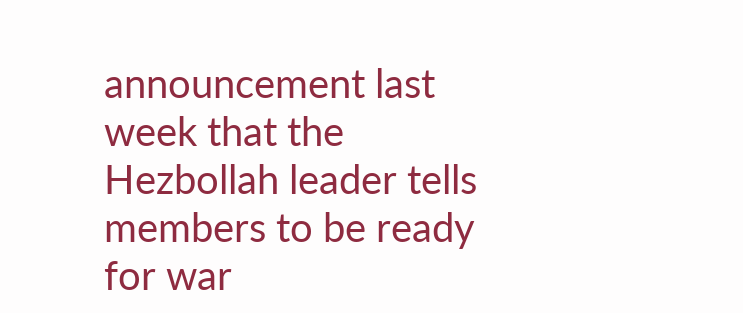announcement last week that the Hezbollah leader tells members to be ready for war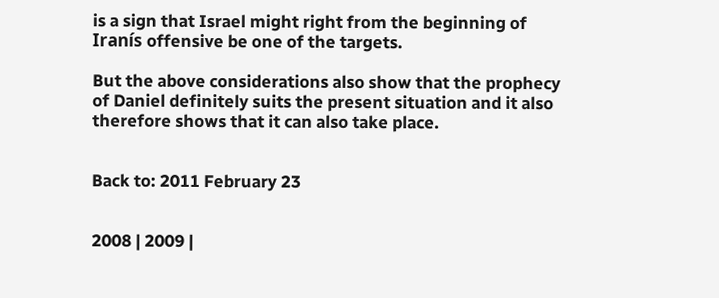is a sign that Israel might right from the beginning of Iranís offensive be one of the targets.

But the above considerations also show that the prophecy of Daniel definitely suits the present situation and it also therefore shows that it can also take place.


Back to: 2011 February 23


2008 | 2009 |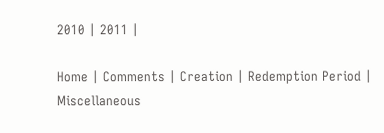2010 | 2011 |

Home | Comments | Creation | Redemption Period | Miscellaneous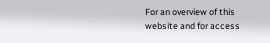For an overview of this website and for access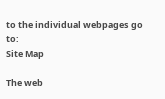to the individual webpages go to:
Site Map

The web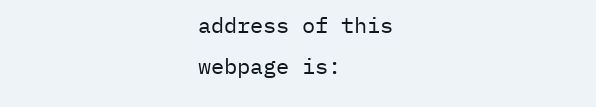address of this webpage is: